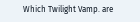Which Twilight Vamp. are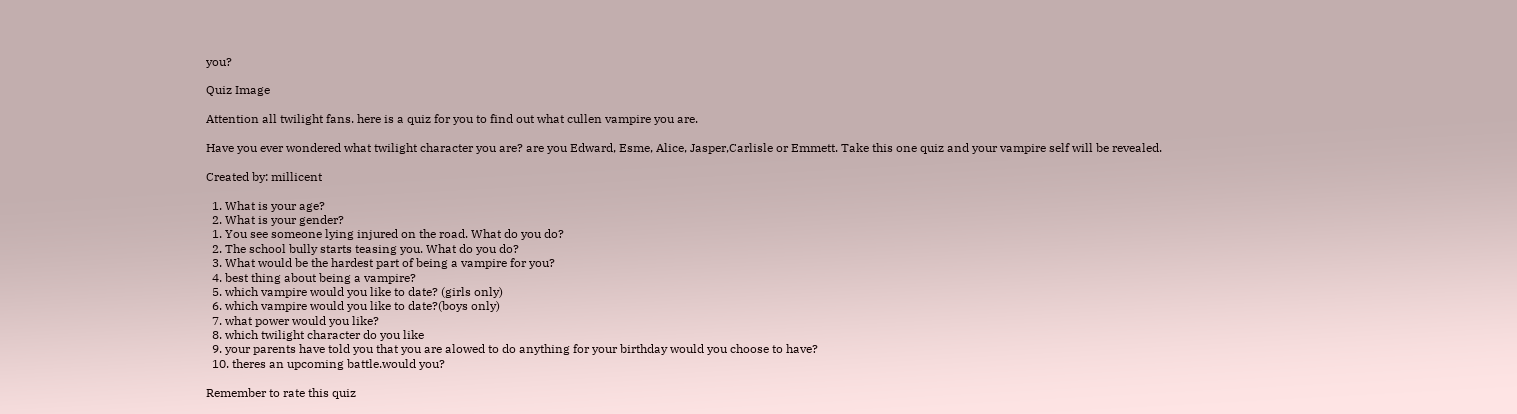you?

Quiz Image

Attention all twilight fans. here is a quiz for you to find out what cullen vampire you are.

Have you ever wondered what twilight character you are? are you Edward, Esme, Alice, Jasper,Carlisle or Emmett. Take this one quiz and your vampire self will be revealed.

Created by: millicent

  1. What is your age?
  2. What is your gender?
  1. You see someone lying injured on the road. What do you do?
  2. The school bully starts teasing you. What do you do?
  3. What would be the hardest part of being a vampire for you?
  4. best thing about being a vampire?
  5. which vampire would you like to date? (girls only)
  6. which vampire would you like to date?(boys only)
  7. what power would you like?
  8. which twilight character do you like
  9. your parents have told you that you are alowed to do anything for your birthday would you choose to have?
  10. theres an upcoming battle.would you?

Remember to rate this quiz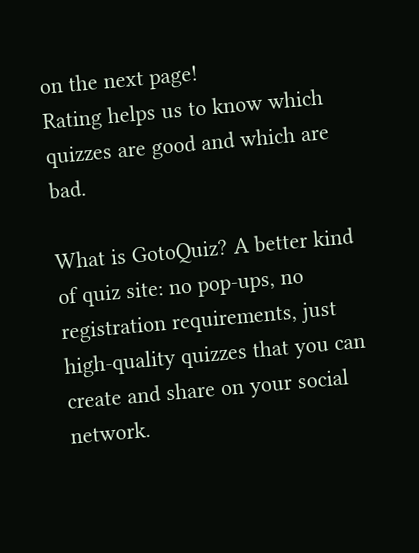on the next page!
Rating helps us to know which quizzes are good and which are bad.

What is GotoQuiz? A better kind of quiz site: no pop-ups, no registration requirements, just high-quality quizzes that you can create and share on your social network.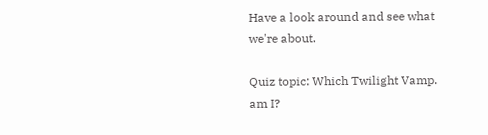Have a look around and see what we're about.

Quiz topic: Which Twilight Vamp. am I?